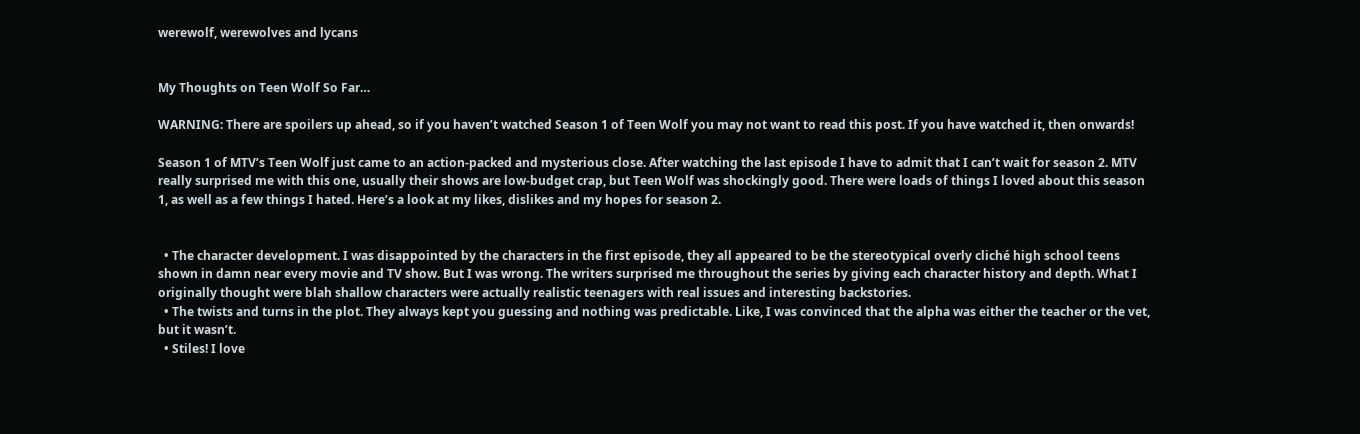werewolf, werewolves and lycans


My Thoughts on Teen Wolf So Far…

WARNING: There are spoilers up ahead, so if you haven’t watched Season 1 of Teen Wolf you may not want to read this post. If you have watched it, then onwards!

Season 1 of MTV’s Teen Wolf just came to an action-packed and mysterious close. After watching the last episode I have to admit that I can’t wait for season 2. MTV really surprised me with this one, usually their shows are low-budget crap, but Teen Wolf was shockingly good. There were loads of things I loved about this season 1, as well as a few things I hated. Here’s a look at my likes, dislikes and my hopes for season 2.


  • The character development. I was disappointed by the characters in the first episode, they all appeared to be the stereotypical overly cliché high school teens shown in damn near every movie and TV show. But I was wrong. The writers surprised me throughout the series by giving each character history and depth. What I originally thought were blah shallow characters were actually realistic teenagers with real issues and interesting backstories.
  • The twists and turns in the plot. They always kept you guessing and nothing was predictable. Like, I was convinced that the alpha was either the teacher or the vet, but it wasn’t.
  • Stiles! I love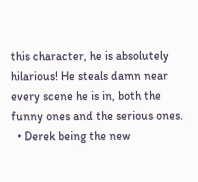this character, he is absolutely hilarious! He steals damn near every scene he is in, both the funny ones and the serious ones.
  • Derek being the new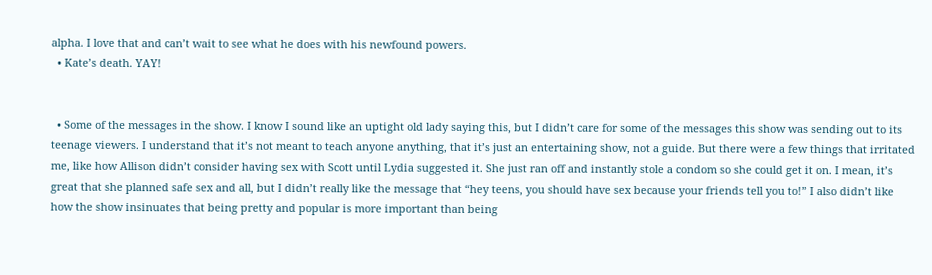alpha. I love that and can’t wait to see what he does with his newfound powers.
  • Kate’s death. YAY!


  • Some of the messages in the show. I know I sound like an uptight old lady saying this, but I didn’t care for some of the messages this show was sending out to its teenage viewers. I understand that it’s not meant to teach anyone anything, that it’s just an entertaining show, not a guide. But there were a few things that irritated me, like how Allison didn’t consider having sex with Scott until Lydia suggested it. She just ran off and instantly stole a condom so she could get it on. I mean, it’s great that she planned safe sex and all, but I didn’t really like the message that “hey teens, you should have sex because your friends tell you to!” I also didn’t like how the show insinuates that being pretty and popular is more important than being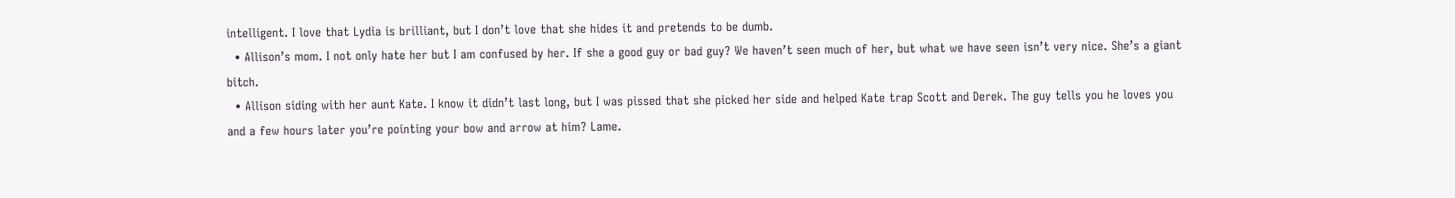intelligent. I love that Lydia is brilliant, but I don’t love that she hides it and pretends to be dumb.
  • Allison’s mom. I not only hate her but I am confused by her. If she a good guy or bad guy? We haven’t seen much of her, but what we have seen isn’t very nice. She’s a giant bitch.
  • Allison siding with her aunt Kate. I know it didn’t last long, but I was pissed that she picked her side and helped Kate trap Scott and Derek. The guy tells you he loves you and a few hours later you’re pointing your bow and arrow at him? Lame.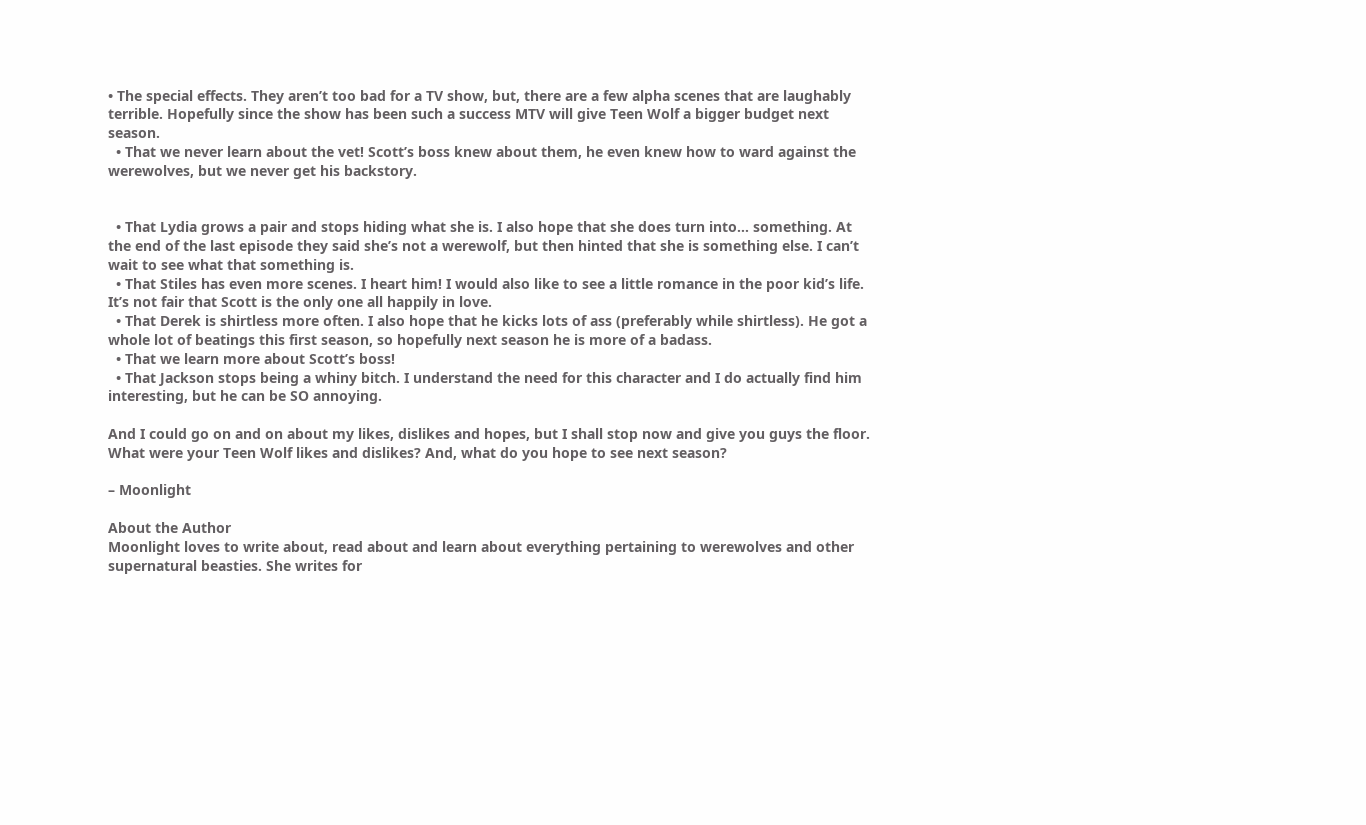• The special effects. They aren’t too bad for a TV show, but, there are a few alpha scenes that are laughably terrible. Hopefully since the show has been such a success MTV will give Teen Wolf a bigger budget next season.
  • That we never learn about the vet! Scott’s boss knew about them, he even knew how to ward against the werewolves, but we never get his backstory.


  • That Lydia grows a pair and stops hiding what she is. I also hope that she does turn into… something. At the end of the last episode they said she’s not a werewolf, but then hinted that she is something else. I can’t wait to see what that something is.
  • That Stiles has even more scenes. I heart him! I would also like to see a little romance in the poor kid’s life. It’s not fair that Scott is the only one all happily in love.
  • That Derek is shirtless more often. I also hope that he kicks lots of ass (preferably while shirtless). He got a whole lot of beatings this first season, so hopefully next season he is more of a badass.
  • That we learn more about Scott’s boss!
  • That Jackson stops being a whiny bitch. I understand the need for this character and I do actually find him interesting, but he can be SO annoying.

And I could go on and on about my likes, dislikes and hopes, but I shall stop now and give you guys the floor. What were your Teen Wolf likes and dislikes? And, what do you hope to see next season?

– Moonlight

About the Author
Moonlight loves to write about, read about and learn about everything pertaining to werewolves and other supernatural beasties. She writes for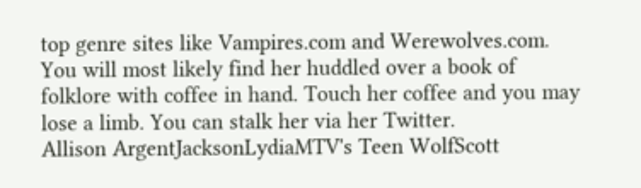top genre sites like Vampires.com and Werewolves.com. You will most likely find her huddled over a book of folklore with coffee in hand. Touch her coffee and you may lose a limb. You can stalk her via her Twitter.
Allison ArgentJacksonLydiaMTV's Teen WolfScott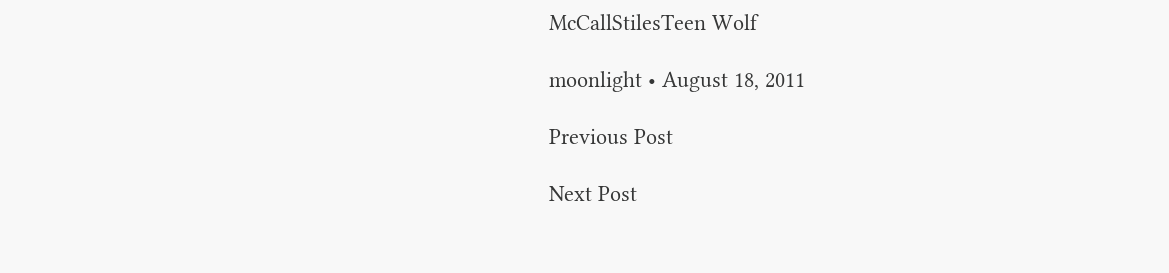McCallStilesTeen Wolf

moonlight • August 18, 2011

Previous Post

Next Post